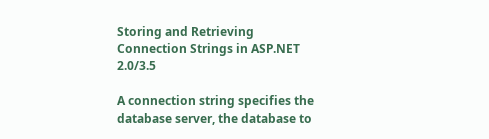Storing and Retrieving Connection Strings in ASP.NET 2.0/3.5

A connection string specifies the database server, the database to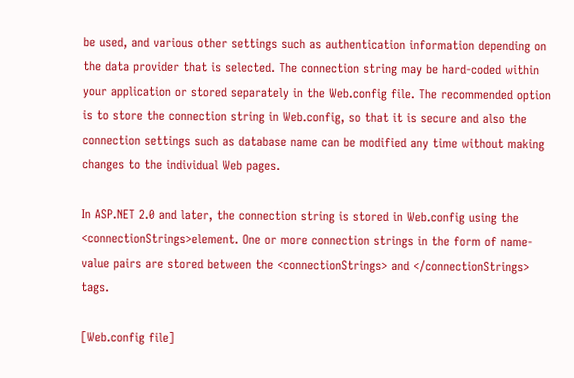be used, and various other settings such as authentication information depending on the data provider that is selected. The connection string may be hard-coded within your application or stored separately in the Web.config file. The recommended option is to store the connection string in Web.config, so that it is secure and also the connection settings such as database name can be modified any time without making changes to the individual Web pages.

In ASP.NET 2.0 and later, the connection string is stored in Web.config using the
<connectionStrings>element. One or more connection strings in the form of name-value pairs are stored between the <connectionStrings> and </connectionStrings> tags.

[Web.config file]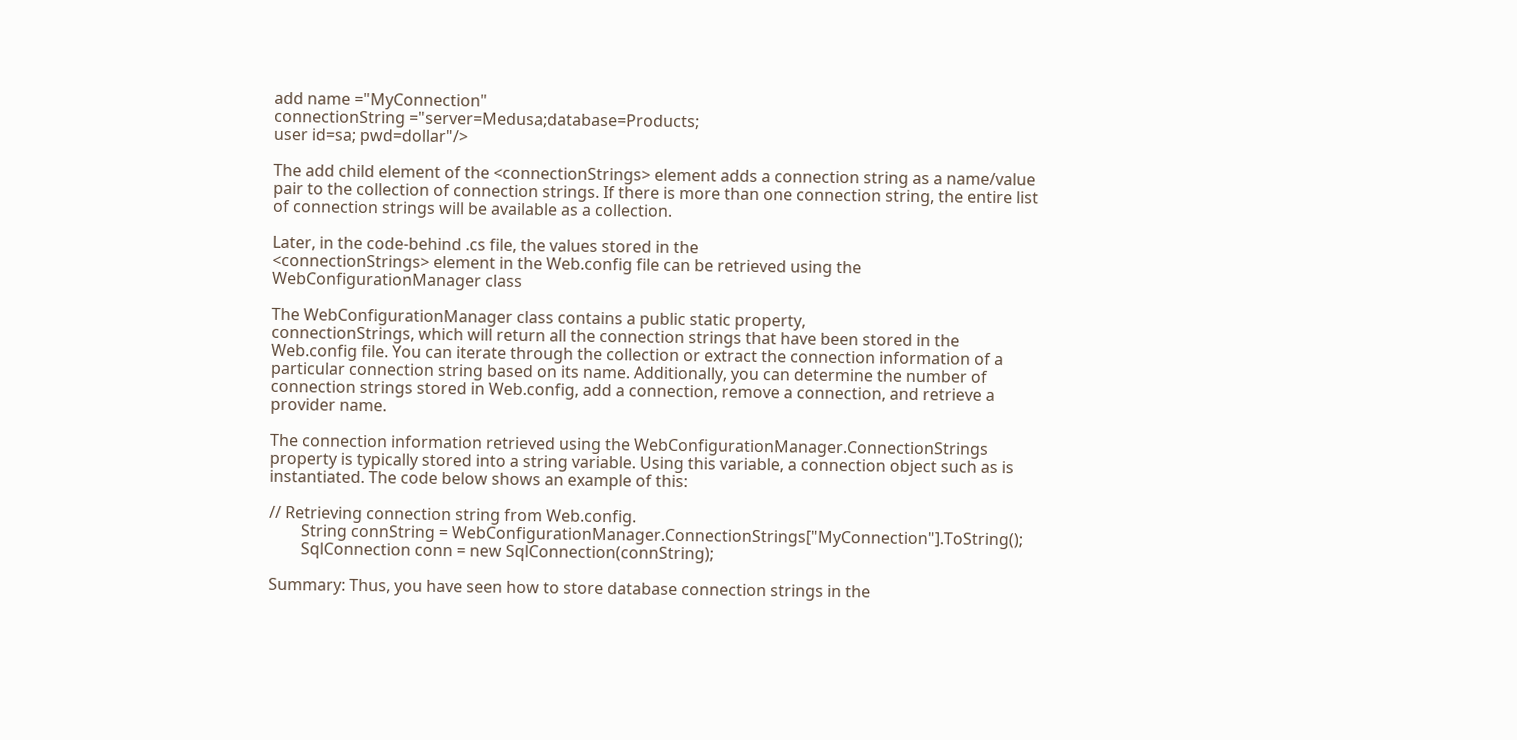add name ="MyConnection"
connectionString ="server=Medusa;database=Products;
user id=sa; pwd=dollar"/>

The add child element of the <connectionStrings> element adds a connection string as a name/value pair to the collection of connection strings. If there is more than one connection string, the entire list of connection strings will be available as a collection.

Later, in the code-behind .cs file, the values stored in the
<connectionStrings> element in the Web.config file can be retrieved using the WebConfigurationManager class

The WebConfigurationManager class contains a public static property,
connectionStrings, which will return all the connection strings that have been stored in the Web.config file. You can iterate through the collection or extract the connection information of a particular connection string based on its name. Additionally, you can determine the number of connection strings stored in Web.config, add a connection, remove a connection, and retrieve a provider name.

The connection information retrieved using the WebConfigurationManager.ConnectionStrings property is typically stored into a string variable. Using this variable, a connection object such as is instantiated. The code below shows an example of this:

// Retrieving connection string from Web.config.
        String connString = WebConfigurationManager.ConnectionStrings["MyConnection"].ToString();
        SqlConnection conn = new SqlConnection(connString);

Summary: Thus, you have seen how to store database connection strings in the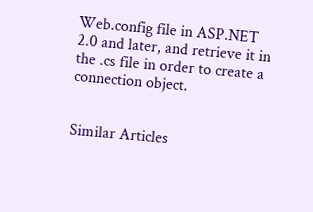Web.config file in ASP.NET 2.0 and later, and retrieve it in the .cs file in order to create a connection object.


Similar Articles